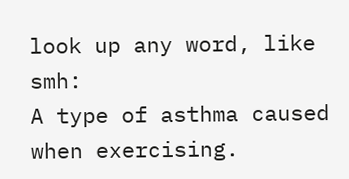look up any word, like smh:
A type of asthma caused when exercising.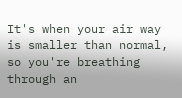It's when your air way is smaller than normal, so you're breathing through an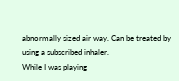abnormally sized air way. Can be treated by using a subscribed inhaler.
While I was playing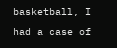basketball, I had a case of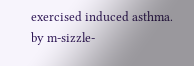exercised induced asthma.
by m-sizzle-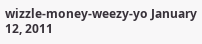wizzle-money-weezy-yo January 12, 2011